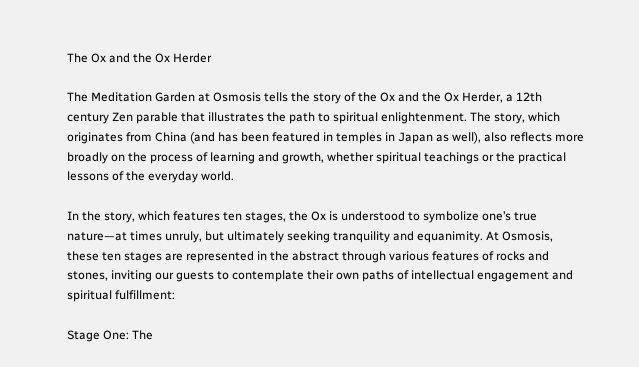The Ox and the Ox Herder

The Meditation Garden at Osmosis tells the story of the Ox and the Ox Herder, a 12th century Zen parable that illustrates the path to spiritual enlightenment. The story, which  originates from China (and has been featured in temples in Japan as well), also reflects more broadly on the process of learning and growth, whether spiritual teachings or the practical lessons of the everyday world.

In the story, which features ten stages, the Ox is understood to symbolize one’s true nature—at times unruly, but ultimately seeking tranquility and equanimity. At Osmosis, these ten stages are represented in the abstract through various features of rocks and stones, inviting our guests to contemplate their own paths of intellectual engagement and spiritual fulfillment:

Stage One: The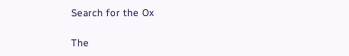Search for the Ox

The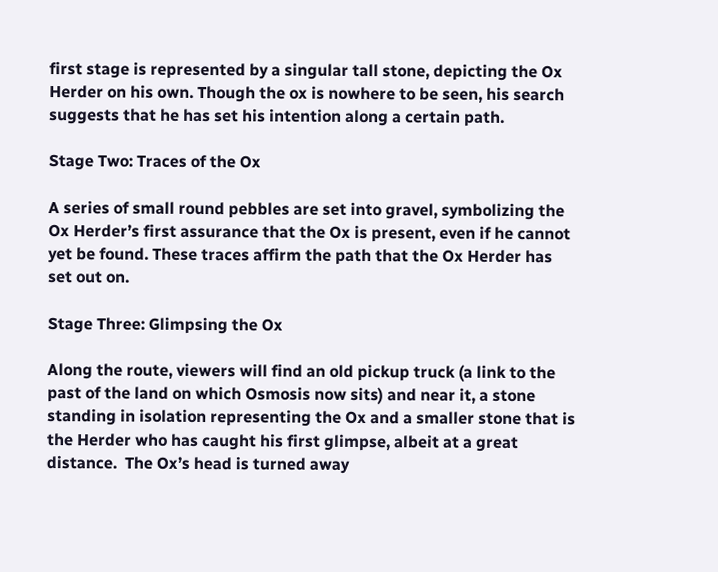first stage is represented by a singular tall stone, depicting the Ox Herder on his own. Though the ox is nowhere to be seen, his search suggests that he has set his intention along a certain path.

Stage Two: Traces of the Ox

A series of small round pebbles are set into gravel, symbolizing the Ox Herder’s first assurance that the Ox is present, even if he cannot yet be found. These traces affirm the path that the Ox Herder has set out on.

Stage Three: Glimpsing the Ox

Along the route, viewers will find an old pickup truck (a link to the past of the land on which Osmosis now sits) and near it, a stone standing in isolation representing the Ox and a smaller stone that is the Herder who has caught his first glimpse, albeit at a great distance.  The Ox’s head is turned away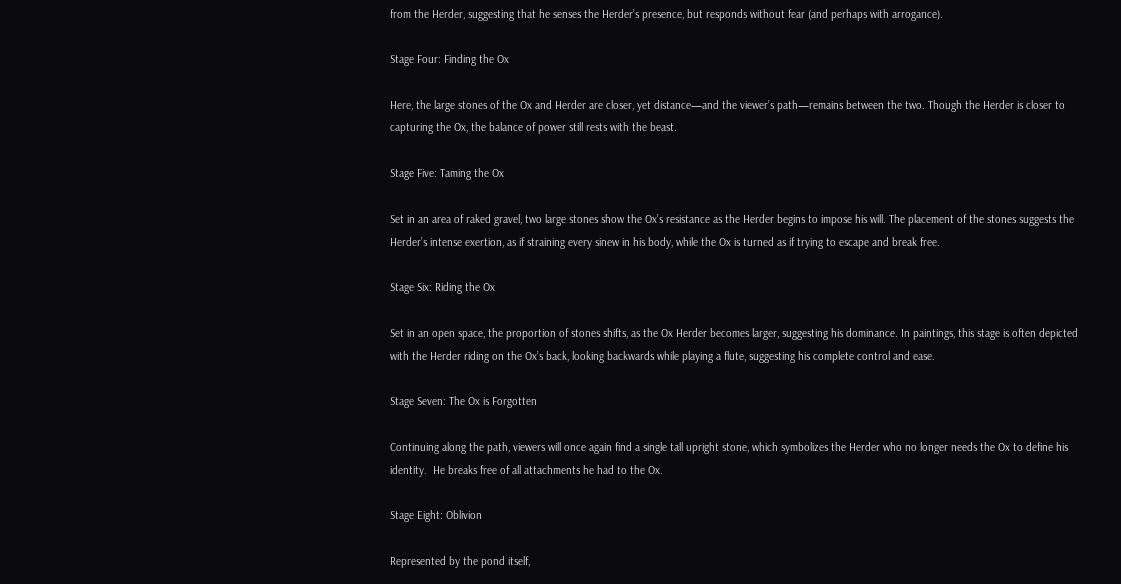from the Herder, suggesting that he senses the Herder’s presence, but responds without fear (and perhaps with arrogance).

Stage Four: Finding the Ox

Here, the large stones of the Ox and Herder are closer, yet distance—and the viewer’s path—remains between the two. Though the Herder is closer to capturing the Ox, the balance of power still rests with the beast.

Stage Five: Taming the Ox

Set in an area of raked gravel, two large stones show the Ox’s resistance as the Herder begins to impose his will. The placement of the stones suggests the Herder’s intense exertion, as if straining every sinew in his body, while the Ox is turned as if trying to escape and break free.

Stage Six: Riding the Ox

Set in an open space, the proportion of stones shifts, as the Ox Herder becomes larger, suggesting his dominance. In paintings, this stage is often depicted with the Herder riding on the Ox’s back, looking backwards while playing a flute, suggesting his complete control and ease.

Stage Seven: The Ox is Forgotten

Continuing along the path, viewers will once again find a single tall upright stone, which symbolizes the Herder who no longer needs the Ox to define his identity.  He breaks free of all attachments he had to the Ox.

Stage Eight: Oblivion

Represented by the pond itself,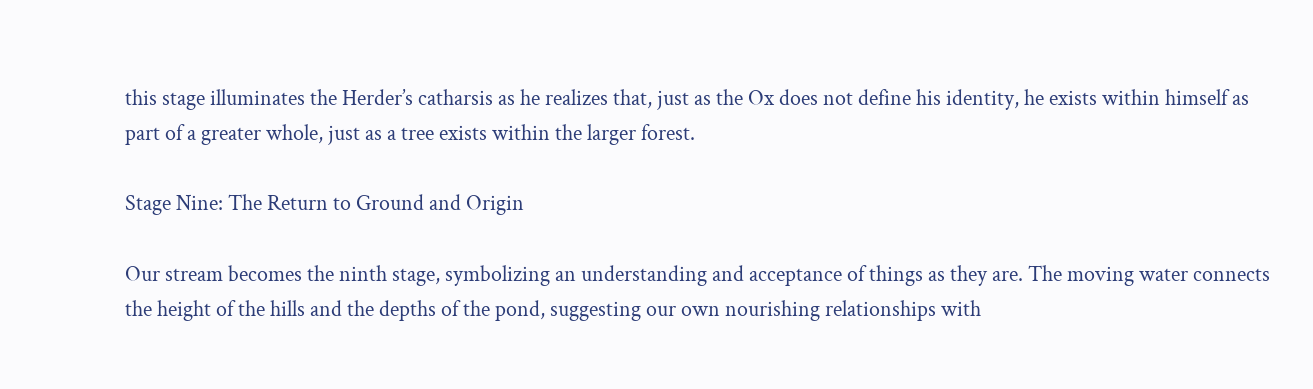this stage illuminates the Herder’s catharsis as he realizes that, just as the Ox does not define his identity, he exists within himself as part of a greater whole, just as a tree exists within the larger forest.

Stage Nine: The Return to Ground and Origin

Our stream becomes the ninth stage, symbolizing an understanding and acceptance of things as they are. The moving water connects the height of the hills and the depths of the pond, suggesting our own nourishing relationships with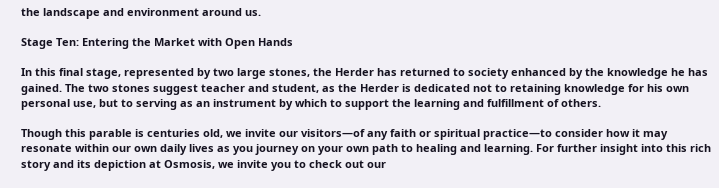the landscape and environment around us.

Stage Ten: Entering the Market with Open Hands

In this final stage, represented by two large stones, the Herder has returned to society enhanced by the knowledge he has gained. The two stones suggest teacher and student, as the Herder is dedicated not to retaining knowledge for his own personal use, but to serving as an instrument by which to support the learning and fulfillment of others.

Though this parable is centuries old, we invite our visitors—of any faith or spiritual practice—to consider how it may resonate within our own daily lives as you journey on your own path to healing and learning. For further insight into this rich story and its depiction at Osmosis, we invite you to check out our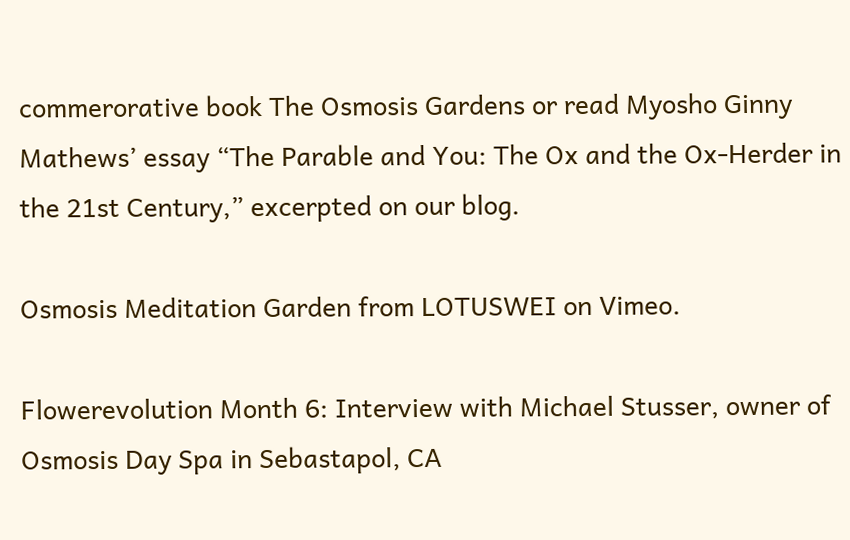commerorative book The Osmosis Gardens or read Myosho Ginny Mathews’ essay “The Parable and You: The Ox and the Ox-Herder in the 21st Century,” excerpted on our blog.

Osmosis Meditation Garden from LOTUSWEI on Vimeo.

Flowerevolution Month 6: Interview with Michael Stusser, owner of Osmosis Day Spa in Sebastapol, CA